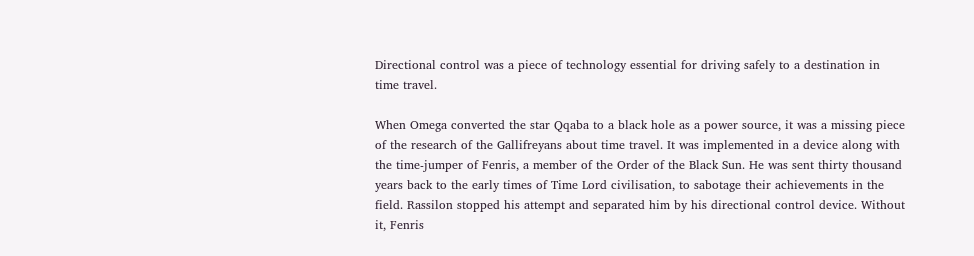Directional control was a piece of technology essential for driving safely to a destination in time travel.

When Omega converted the star Qqaba to a black hole as a power source, it was a missing piece of the research of the Gallifreyans about time travel. It was implemented in a device along with the time-jumper of Fenris, a member of the Order of the Black Sun. He was sent thirty thousand years back to the early times of Time Lord civilisation, to sabotage their achievements in the field. Rassilon stopped his attempt and separated him by his directional control device. Without it, Fenris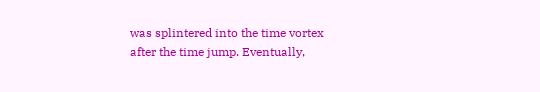was splintered into the time vortex after the time jump. Eventually,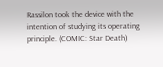Rassilon took the device with the intention of studying its operating principle. (COMIC: Star Death)